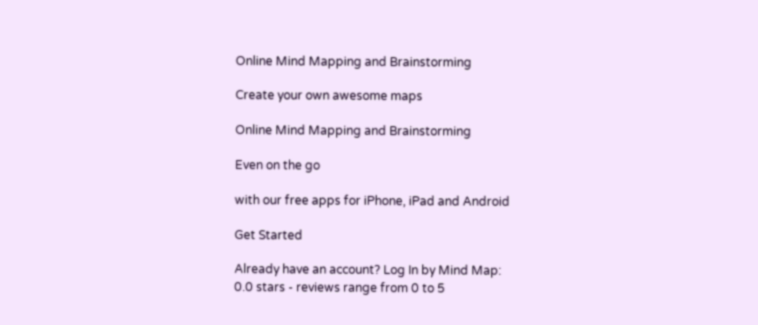Online Mind Mapping and Brainstorming

Create your own awesome maps

Online Mind Mapping and Brainstorming

Even on the go

with our free apps for iPhone, iPad and Android

Get Started

Already have an account? Log In by Mind Map:
0.0 stars - reviews range from 0 to 5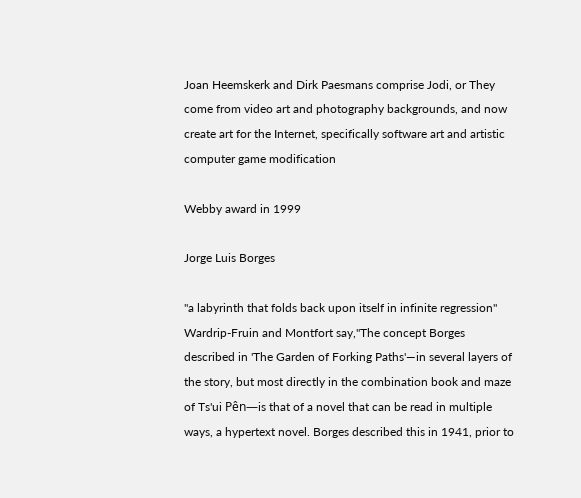Joan Heemskerk and Dirk Paesmans comprise Jodi, or They come from video art and photography backgrounds, and now create art for the Internet, specifically software art and artistic computer game modification

Webby award in 1999

Jorge Luis Borges

"a labyrinth that folds back upon itself in infinite regression" Wardrip-Fruin and Montfort say,"The concept Borges described in 'The Garden of Forking Paths'—in several layers of the story, but most directly in the combination book and maze of Ts'ui Pên—is that of a novel that can be read in multiple ways, a hypertext novel. Borges described this in 1941, prior to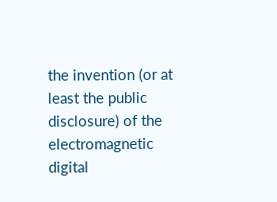the invention (or at least the public disclosure) of the electromagnetic digital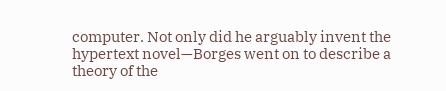computer. Not only did he arguably invent the hypertext novel—Borges went on to describe a theory of the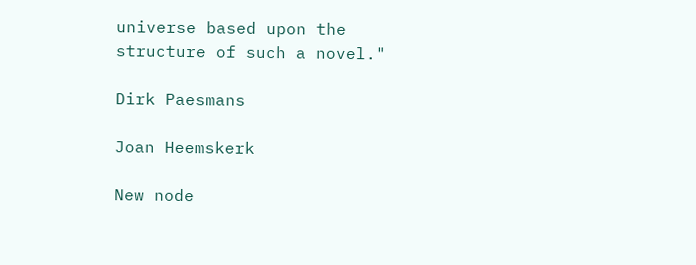universe based upon the structure of such a novel."

Dirk Paesmans

Joan Heemskerk

New node